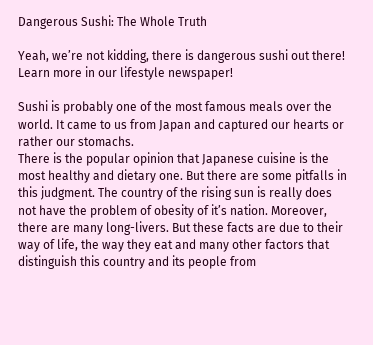Dangerous Sushi: The Whole Truth

Yeah, we’re not kidding, there is dangerous sushi out there! Learn more in our lifestyle newspaper!

Sushi is probably one of the most famous meals over the world. It came to us from Japan and captured our hearts or rather our stomachs.
There is the popular opinion that Japanese cuisine is the most healthy and dietary one. But there are some pitfalls in this judgment. The country of the rising sun is really does not have the problem of obesity of it’s nation. Moreover, there are many long-livers. But these facts are due to their way of life, the way they eat and many other factors that distinguish this country and its people from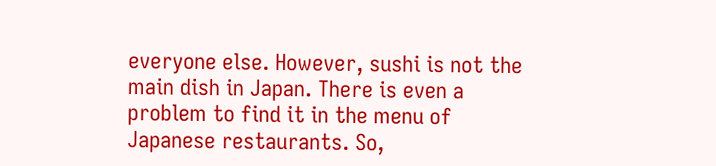everyone else. However, sushi is not the main dish in Japan. There is even a problem to find it in the menu of Japanese restaurants. So,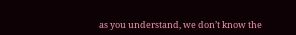as you understand, we don’t know the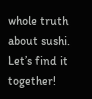whole truth about sushi. Let’s find it together!